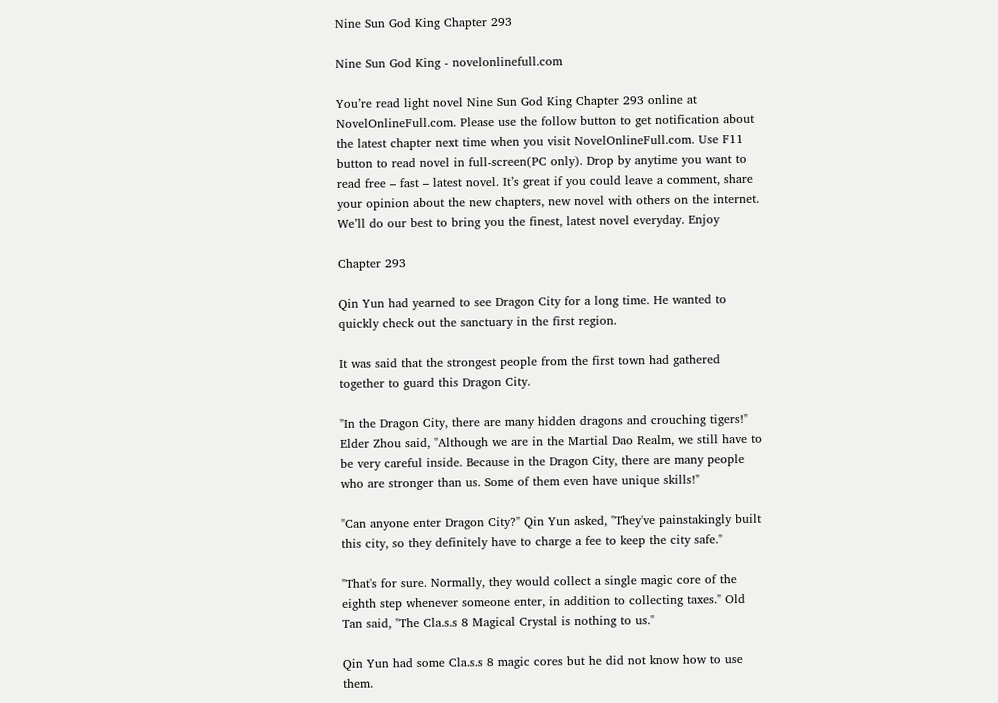Nine Sun God King Chapter 293

Nine Sun God King - novelonlinefull.com

You’re read light novel Nine Sun God King Chapter 293 online at NovelOnlineFull.com. Please use the follow button to get notification about the latest chapter next time when you visit NovelOnlineFull.com. Use F11 button to read novel in full-screen(PC only). Drop by anytime you want to read free – fast – latest novel. It’s great if you could leave a comment, share your opinion about the new chapters, new novel with others on the internet. We’ll do our best to bring you the finest, latest novel everyday. Enjoy

Chapter 293

Qin Yun had yearned to see Dragon City for a long time. He wanted to quickly check out the sanctuary in the first region.

It was said that the strongest people from the first town had gathered together to guard this Dragon City.

"In the Dragon City, there are many hidden dragons and crouching tigers!" Elder Zhou said, "Although we are in the Martial Dao Realm, we still have to be very careful inside. Because in the Dragon City, there are many people who are stronger than us. Some of them even have unique skills!"

"Can anyone enter Dragon City?" Qin Yun asked, "They've painstakingly built this city, so they definitely have to charge a fee to keep the city safe."

"That's for sure. Normally, they would collect a single magic core of the eighth step whenever someone enter, in addition to collecting taxes." Old Tan said, "The Cla.s.s 8 Magical Crystal is nothing to us."

Qin Yun had some Cla.s.s 8 magic cores but he did not know how to use them.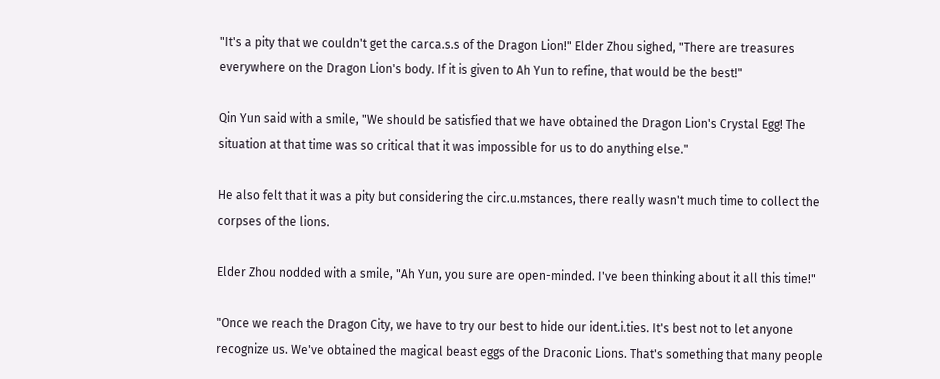"It's a pity that we couldn't get the carca.s.s of the Dragon Lion!" Elder Zhou sighed, "There are treasures everywhere on the Dragon Lion's body. If it is given to Ah Yun to refine, that would be the best!"

Qin Yun said with a smile, "We should be satisfied that we have obtained the Dragon Lion's Crystal Egg! The situation at that time was so critical that it was impossible for us to do anything else."

He also felt that it was a pity but considering the circ.u.mstances, there really wasn't much time to collect the corpses of the lions.

Elder Zhou nodded with a smile, "Ah Yun, you sure are open-minded. I've been thinking about it all this time!"

"Once we reach the Dragon City, we have to try our best to hide our ident.i.ties. It's best not to let anyone recognize us. We've obtained the magical beast eggs of the Draconic Lions. That's something that many people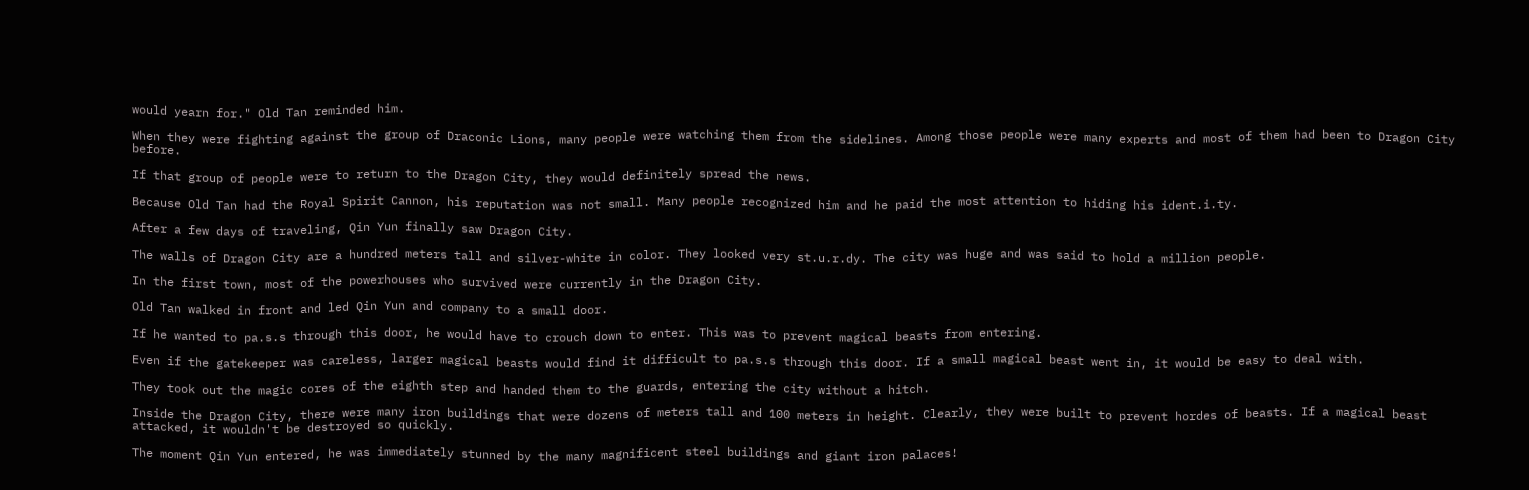would yearn for." Old Tan reminded him.

When they were fighting against the group of Draconic Lions, many people were watching them from the sidelines. Among those people were many experts and most of them had been to Dragon City before.

If that group of people were to return to the Dragon City, they would definitely spread the news.

Because Old Tan had the Royal Spirit Cannon, his reputation was not small. Many people recognized him and he paid the most attention to hiding his ident.i.ty.

After a few days of traveling, Qin Yun finally saw Dragon City.

The walls of Dragon City are a hundred meters tall and silver-white in color. They looked very st.u.r.dy. The city was huge and was said to hold a million people.

In the first town, most of the powerhouses who survived were currently in the Dragon City.

Old Tan walked in front and led Qin Yun and company to a small door.

If he wanted to pa.s.s through this door, he would have to crouch down to enter. This was to prevent magical beasts from entering.

Even if the gatekeeper was careless, larger magical beasts would find it difficult to pa.s.s through this door. If a small magical beast went in, it would be easy to deal with.

They took out the magic cores of the eighth step and handed them to the guards, entering the city without a hitch.

Inside the Dragon City, there were many iron buildings that were dozens of meters tall and 100 meters in height. Clearly, they were built to prevent hordes of beasts. If a magical beast attacked, it wouldn't be destroyed so quickly.

The moment Qin Yun entered, he was immediately stunned by the many magnificent steel buildings and giant iron palaces!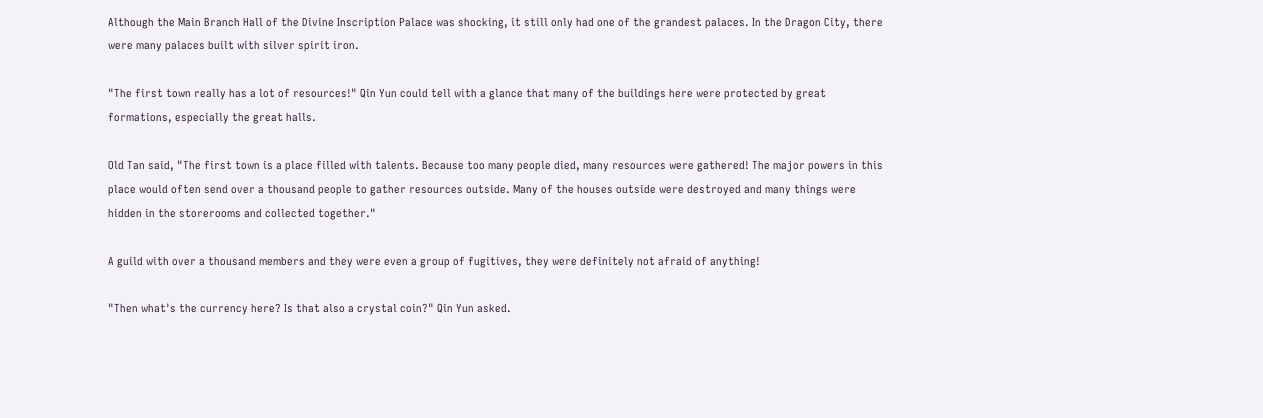Although the Main Branch Hall of the Divine Inscription Palace was shocking, it still only had one of the grandest palaces. In the Dragon City, there were many palaces built with silver spirit iron.

"The first town really has a lot of resources!" Qin Yun could tell with a glance that many of the buildings here were protected by great formations, especially the great halls.

Old Tan said, "The first town is a place filled with talents. Because too many people died, many resources were gathered! The major powers in this place would often send over a thousand people to gather resources outside. Many of the houses outside were destroyed and many things were hidden in the storerooms and collected together."

A guild with over a thousand members and they were even a group of fugitives, they were definitely not afraid of anything!

"Then what's the currency here? Is that also a crystal coin?" Qin Yun asked.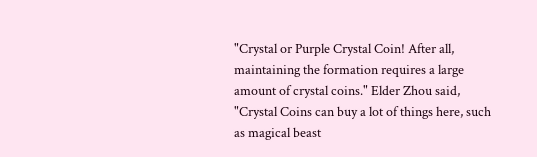"Crystal or Purple Crystal Coin! After all, maintaining the formation requires a large amount of crystal coins." Elder Zhou said, "Crystal Coins can buy a lot of things here, such as magical beast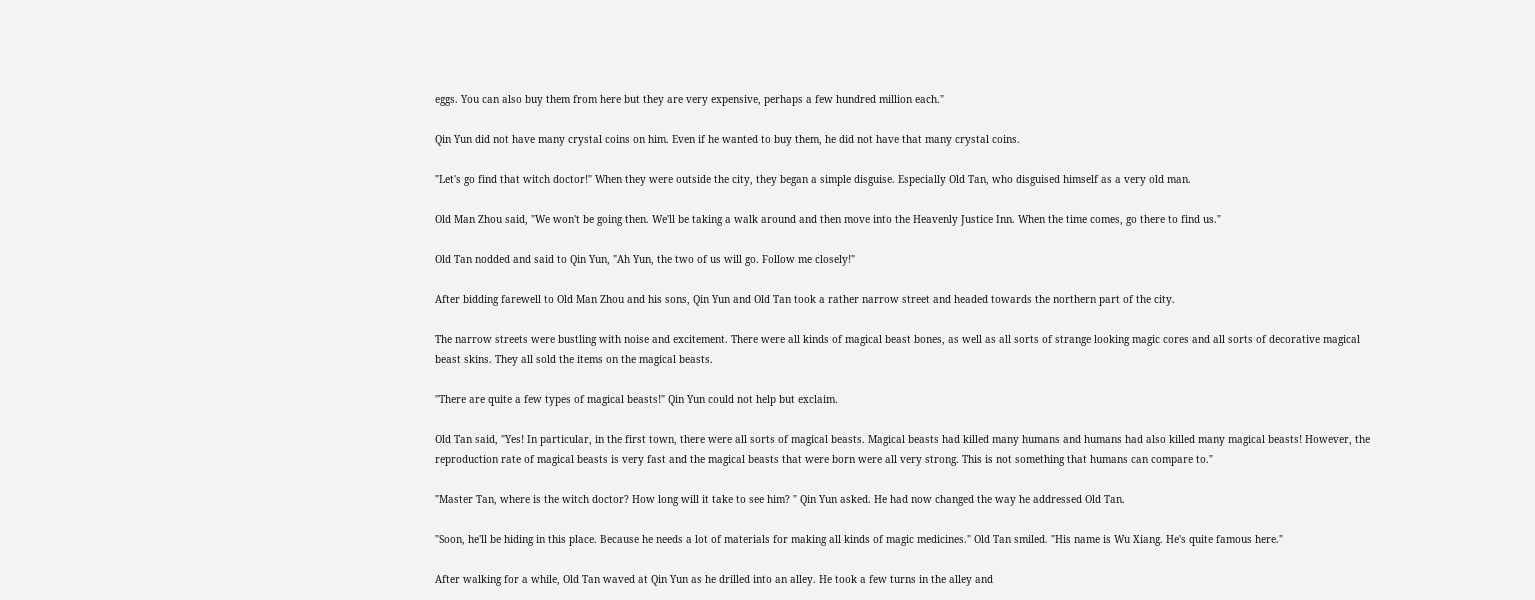eggs. You can also buy them from here but they are very expensive, perhaps a few hundred million each."

Qin Yun did not have many crystal coins on him. Even if he wanted to buy them, he did not have that many crystal coins.

"Let's go find that witch doctor!" When they were outside the city, they began a simple disguise. Especially Old Tan, who disguised himself as a very old man.

Old Man Zhou said, "We won't be going then. We'll be taking a walk around and then move into the Heavenly Justice Inn. When the time comes, go there to find us."

Old Tan nodded and said to Qin Yun, "Ah Yun, the two of us will go. Follow me closely!"

After bidding farewell to Old Man Zhou and his sons, Qin Yun and Old Tan took a rather narrow street and headed towards the northern part of the city.

The narrow streets were bustling with noise and excitement. There were all kinds of magical beast bones, as well as all sorts of strange looking magic cores and all sorts of decorative magical beast skins. They all sold the items on the magical beasts.

"There are quite a few types of magical beasts!" Qin Yun could not help but exclaim.

Old Tan said, "Yes! In particular, in the first town, there were all sorts of magical beasts. Magical beasts had killed many humans and humans had also killed many magical beasts! However, the reproduction rate of magical beasts is very fast and the magical beasts that were born were all very strong. This is not something that humans can compare to."

"Master Tan, where is the witch doctor? How long will it take to see him? " Qin Yun asked. He had now changed the way he addressed Old Tan.

"Soon, he'll be hiding in this place. Because he needs a lot of materials for making all kinds of magic medicines." Old Tan smiled. "His name is Wu Xiang. He's quite famous here."

After walking for a while, Old Tan waved at Qin Yun as he drilled into an alley. He took a few turns in the alley and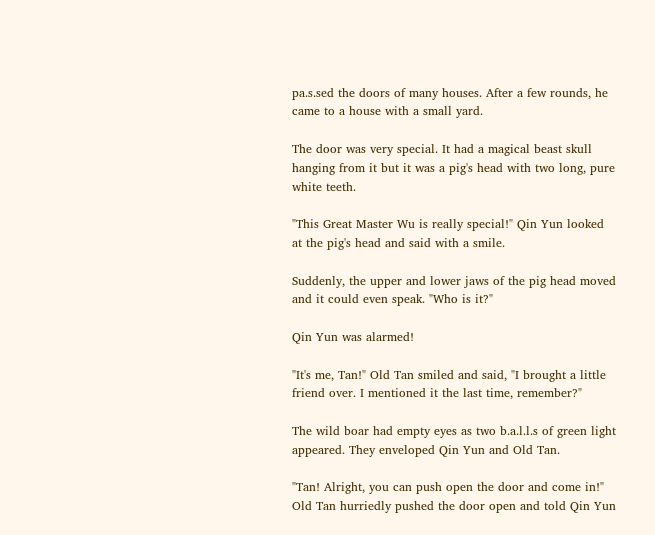pa.s.sed the doors of many houses. After a few rounds, he came to a house with a small yard.

The door was very special. It had a magical beast skull hanging from it but it was a pig's head with two long, pure white teeth.

"This Great Master Wu is really special!" Qin Yun looked at the pig's head and said with a smile.

Suddenly, the upper and lower jaws of the pig head moved and it could even speak. "Who is it?"

Qin Yun was alarmed!

"It's me, Tan!" Old Tan smiled and said, "I brought a little friend over. I mentioned it the last time, remember?"

The wild boar had empty eyes as two b.a.l.l.s of green light appeared. They enveloped Qin Yun and Old Tan.

"Tan! Alright, you can push open the door and come in!" Old Tan hurriedly pushed the door open and told Qin Yun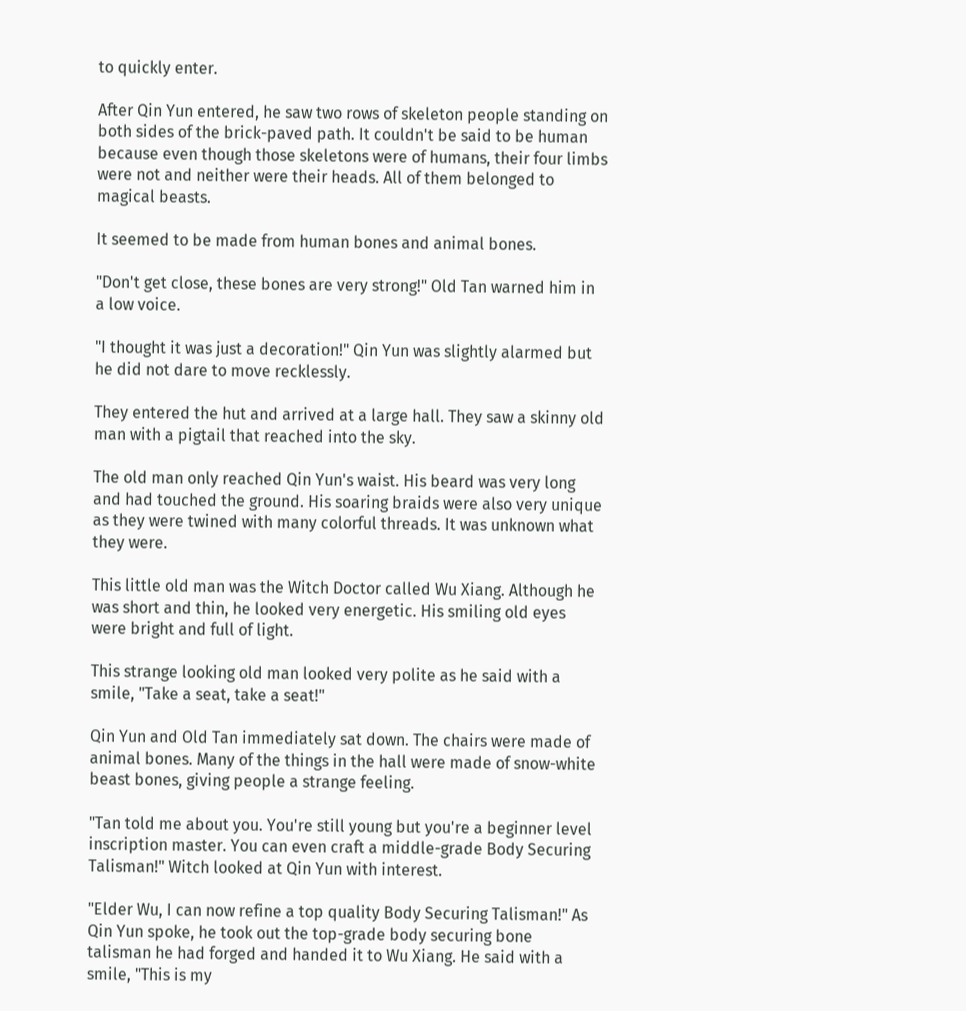to quickly enter.

After Qin Yun entered, he saw two rows of skeleton people standing on both sides of the brick-paved path. It couldn't be said to be human because even though those skeletons were of humans, their four limbs were not and neither were their heads. All of them belonged to magical beasts.

It seemed to be made from human bones and animal bones.

"Don't get close, these bones are very strong!" Old Tan warned him in a low voice.

"I thought it was just a decoration!" Qin Yun was slightly alarmed but he did not dare to move recklessly.

They entered the hut and arrived at a large hall. They saw a skinny old man with a pigtail that reached into the sky.

The old man only reached Qin Yun's waist. His beard was very long and had touched the ground. His soaring braids were also very unique as they were twined with many colorful threads. It was unknown what they were.

This little old man was the Witch Doctor called Wu Xiang. Although he was short and thin, he looked very energetic. His smiling old eyes were bright and full of light.

This strange looking old man looked very polite as he said with a smile, "Take a seat, take a seat!"

Qin Yun and Old Tan immediately sat down. The chairs were made of animal bones. Many of the things in the hall were made of snow-white beast bones, giving people a strange feeling.

"Tan told me about you. You're still young but you're a beginner level inscription master. You can even craft a middle-grade Body Securing Talisman!" Witch looked at Qin Yun with interest.

"Elder Wu, I can now refine a top quality Body Securing Talisman!" As Qin Yun spoke, he took out the top-grade body securing bone talisman he had forged and handed it to Wu Xiang. He said with a smile, "This is my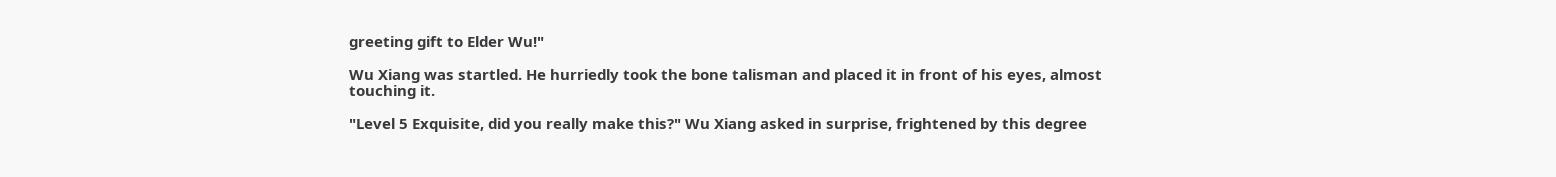greeting gift to Elder Wu!"

Wu Xiang was startled. He hurriedly took the bone talisman and placed it in front of his eyes, almost touching it.

"Level 5 Exquisite, did you really make this?" Wu Xiang asked in surprise, frightened by this degree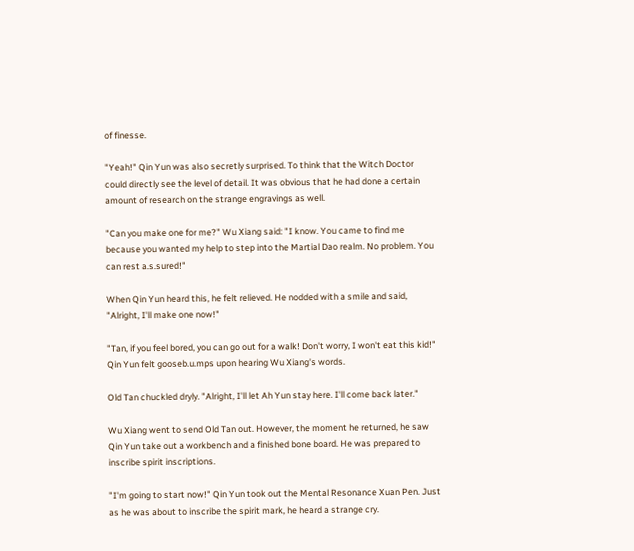of finesse.

"Yeah!" Qin Yun was also secretly surprised. To think that the Witch Doctor could directly see the level of detail. It was obvious that he had done a certain amount of research on the strange engravings as well.

"Can you make one for me?" Wu Xiang said: "I know. You came to find me because you wanted my help to step into the Martial Dao realm. No problem. You can rest a.s.sured!"

When Qin Yun heard this, he felt relieved. He nodded with a smile and said, "Alright, I'll make one now!"

"Tan, if you feel bored, you can go out for a walk! Don't worry, I won't eat this kid!" Qin Yun felt gooseb.u.mps upon hearing Wu Xiang's words.

Old Tan chuckled dryly. "Alright, I'll let Ah Yun stay here. I'll come back later."

Wu Xiang went to send Old Tan out. However, the moment he returned, he saw Qin Yun take out a workbench and a finished bone board. He was prepared to inscribe spirit inscriptions.

"I'm going to start now!" Qin Yun took out the Mental Resonance Xuan Pen. Just as he was about to inscribe the spirit mark, he heard a strange cry.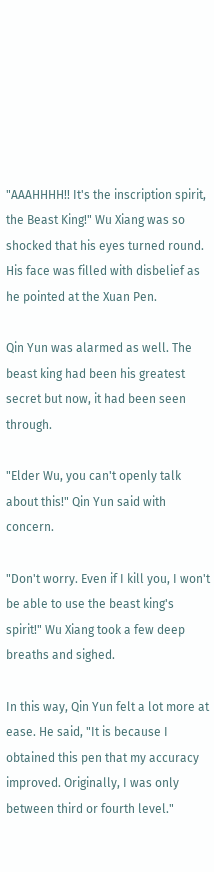"AAAHHHH!! It's the inscription spirit, the Beast King!" Wu Xiang was so shocked that his eyes turned round. His face was filled with disbelief as he pointed at the Xuan Pen.

Qin Yun was alarmed as well. The beast king had been his greatest secret but now, it had been seen through.

"Elder Wu, you can't openly talk about this!" Qin Yun said with concern.

"Don't worry. Even if I kill you, I won't be able to use the beast king's spirit!" Wu Xiang took a few deep breaths and sighed.

In this way, Qin Yun felt a lot more at ease. He said, "It is because I obtained this pen that my accuracy improved. Originally, I was only between third or fourth level."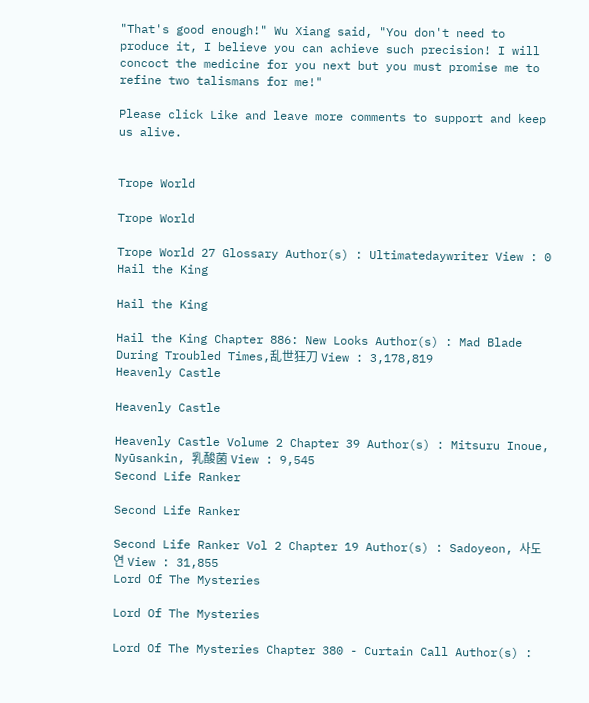"That's good enough!" Wu Xiang said, "You don't need to produce it, I believe you can achieve such precision! I will concoct the medicine for you next but you must promise me to refine two talismans for me!"

Please click Like and leave more comments to support and keep us alive.


Trope World

Trope World

Trope World 27 Glossary Author(s) : Ultimatedaywriter View : 0
Hail the King

Hail the King

Hail the King Chapter 886: New Looks Author(s) : Mad Blade During Troubled Times,乱世狂刀 View : 3,178,819
Heavenly Castle

Heavenly Castle

Heavenly Castle Volume 2 Chapter 39 Author(s) : Mitsuru Inoue, Nyūsankin, 乳酸菌 View : 9,545
Second Life Ranker

Second Life Ranker

Second Life Ranker Vol 2 Chapter 19 Author(s) : Sadoyeon, 사도연 View : 31,855
Lord Of The Mysteries

Lord Of The Mysteries

Lord Of The Mysteries Chapter 380 - Curtain Call Author(s) :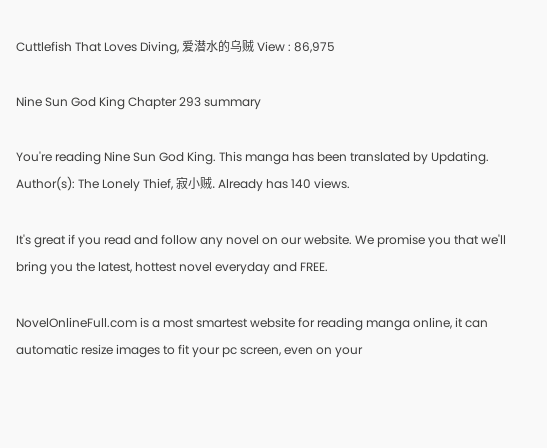Cuttlefish That Loves Diving, 爱潜水的乌贼 View : 86,975

Nine Sun God King Chapter 293 summary

You're reading Nine Sun God King. This manga has been translated by Updating. Author(s): The Lonely Thief, 寂小贼. Already has 140 views.

It's great if you read and follow any novel on our website. We promise you that we'll bring you the latest, hottest novel everyday and FREE.

NovelOnlineFull.com is a most smartest website for reading manga online, it can automatic resize images to fit your pc screen, even on your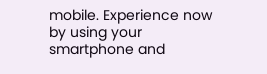mobile. Experience now by using your smartphone and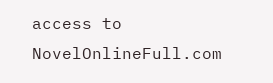access to NovelOnlineFull.com